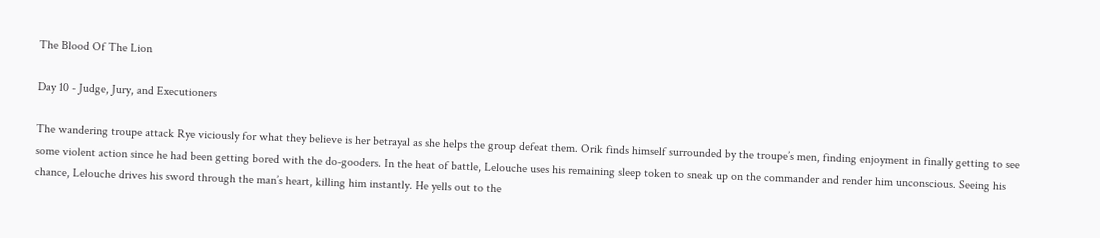The Blood Of The Lion

Day 10 - Judge, Jury, and Executioners

The wandering troupe attack Rye viciously for what they believe is her betrayal as she helps the group defeat them. Orik finds himself surrounded by the troupe’s men, finding enjoyment in finally getting to see some violent action since he had been getting bored with the do-gooders. In the heat of battle, Lelouche uses his remaining sleep token to sneak up on the commander and render him unconscious. Seeing his chance, Lelouche drives his sword through the man’s heart, killing him instantly. He yells out to the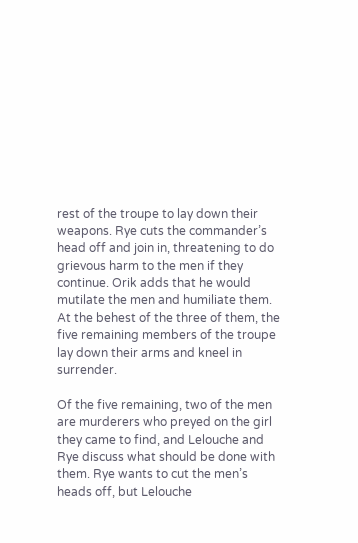rest of the troupe to lay down their weapons. Rye cuts the commander’s head off and join in, threatening to do grievous harm to the men if they continue. Orik adds that he would mutilate the men and humiliate them. At the behest of the three of them, the five remaining members of the troupe lay down their arms and kneel in surrender.

Of the five remaining, two of the men are murderers who preyed on the girl they came to find, and Lelouche and Rye discuss what should be done with them. Rye wants to cut the men’s heads off, but Lelouche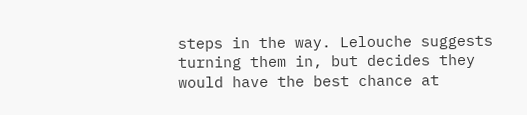steps in the way. Lelouche suggests turning them in, but decides they would have the best chance at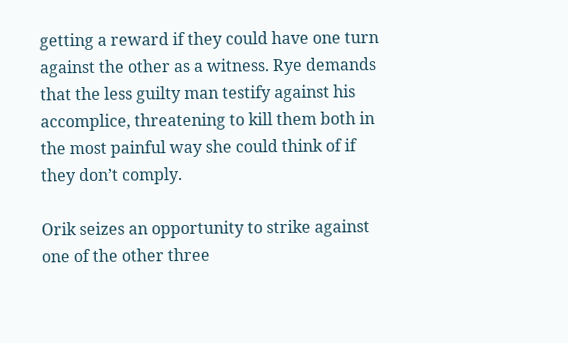getting a reward if they could have one turn against the other as a witness. Rye demands that the less guilty man testify against his accomplice, threatening to kill them both in the most painful way she could think of if they don’t comply.

Orik seizes an opportunity to strike against one of the other three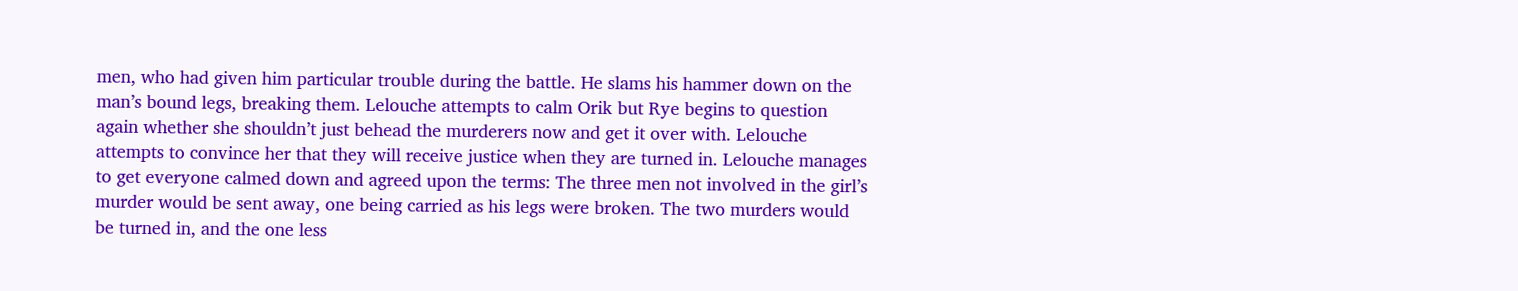men, who had given him particular trouble during the battle. He slams his hammer down on the man’s bound legs, breaking them. Lelouche attempts to calm Orik but Rye begins to question again whether she shouldn’t just behead the murderers now and get it over with. Lelouche attempts to convince her that they will receive justice when they are turned in. Lelouche manages to get everyone calmed down and agreed upon the terms: The three men not involved in the girl’s murder would be sent away, one being carried as his legs were broken. The two murders would be turned in, and the one less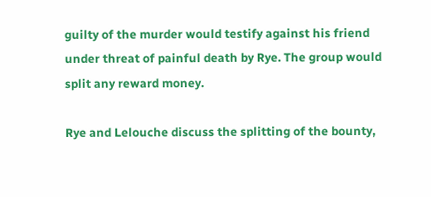guilty of the murder would testify against his friend under threat of painful death by Rye. The group would split any reward money.

Rye and Lelouche discuss the splitting of the bounty,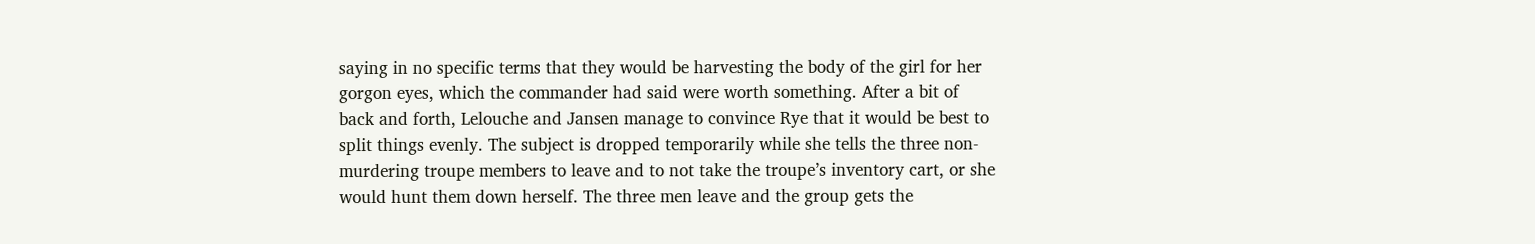saying in no specific terms that they would be harvesting the body of the girl for her gorgon eyes, which the commander had said were worth something. After a bit of back and forth, Lelouche and Jansen manage to convince Rye that it would be best to split things evenly. The subject is dropped temporarily while she tells the three non-murdering troupe members to leave and to not take the troupe’s inventory cart, or she would hunt them down herself. The three men leave and the group gets the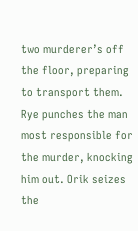two murderer’s off the floor, preparing to transport them. Rye punches the man most responsible for the murder, knocking him out. Orik seizes the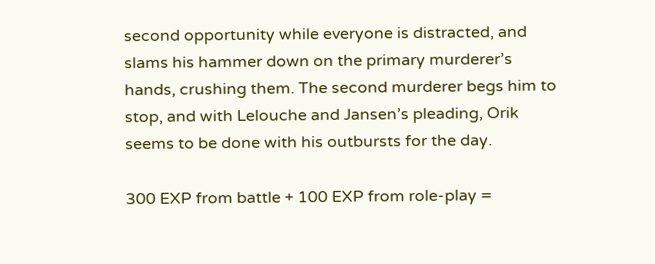second opportunity while everyone is distracted, and slams his hammer down on the primary murderer’s hands, crushing them. The second murderer begs him to stop, and with Lelouche and Jansen’s pleading, Orik seems to be done with his outbursts for the day.

300 EXP from battle + 100 EXP from role-play =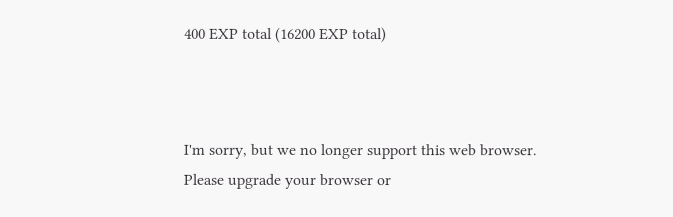400 EXP total (16200 EXP total)



I'm sorry, but we no longer support this web browser. Please upgrade your browser or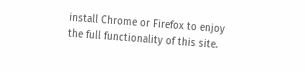install Chrome or Firefox to enjoy the full functionality of this site.